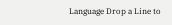Language Drop a Line to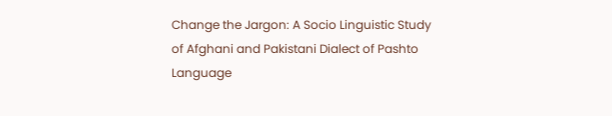Change the Jargon: A Socio Linguistic Study of Afghani and Pakistani Dialect of Pashto Language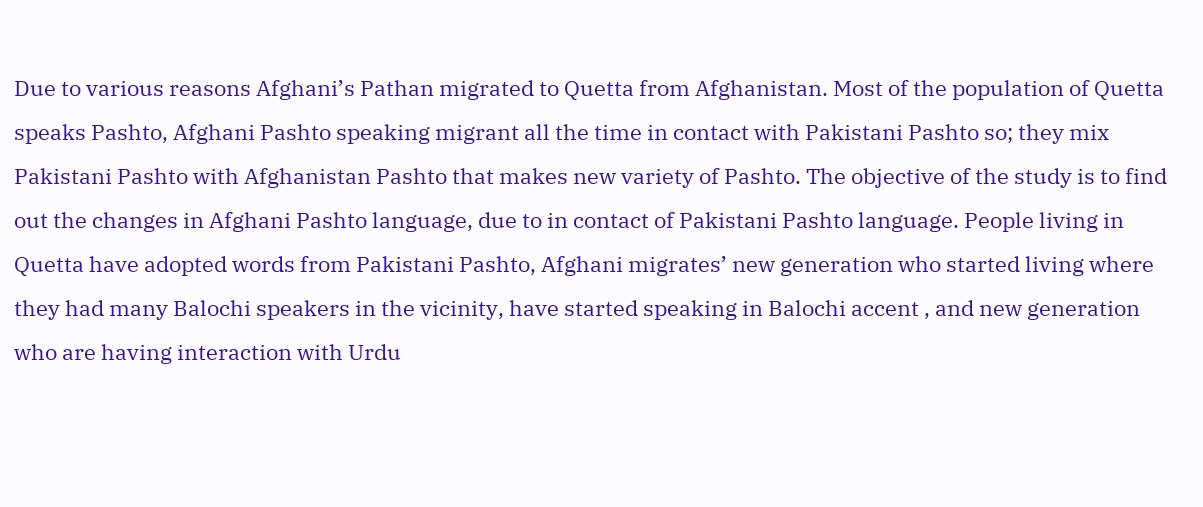Due to various reasons Afghani’s Pathan migrated to Quetta from Afghanistan. Most of the population of Quetta speaks Pashto, Afghani Pashto speaking migrant all the time in contact with Pakistani Pashto so; they mix Pakistani Pashto with Afghanistan Pashto that makes new variety of Pashto. The objective of the study is to find out the changes in Afghani Pashto language, due to in contact of Pakistani Pashto language. People living in Quetta have adopted words from Pakistani Pashto, Afghani migrates’ new generation who started living where they had many Balochi speakers in the vicinity, have started speaking in Balochi accent , and new generation who are having interaction with Urdu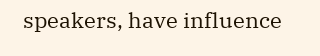speakers, have influence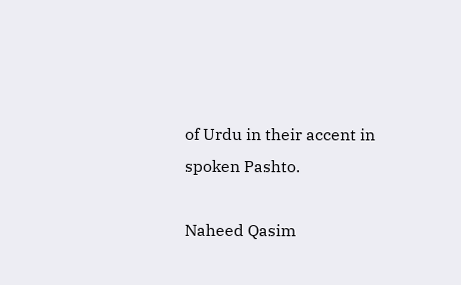of Urdu in their accent in spoken Pashto.

Naheed Qasim